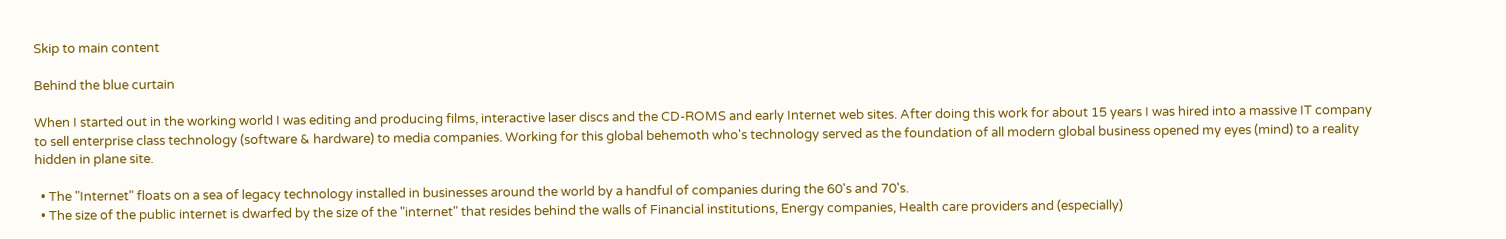Skip to main content

Behind the blue curtain

When I started out in the working world I was editing and producing films, interactive laser discs and the CD-ROMS and early Internet web sites. After doing this work for about 15 years I was hired into a massive IT company to sell enterprise class technology (software & hardware) to media companies. Working for this global behemoth who's technology served as the foundation of all modern global business opened my eyes (mind) to a reality hidden in plane site.

  • The "Internet" floats on a sea of legacy technology installed in businesses around the world by a handful of companies during the 60's and 70's.
  • The size of the public internet is dwarfed by the size of the "internet" that resides behind the walls of Financial institutions, Energy companies, Health care providers and (especially)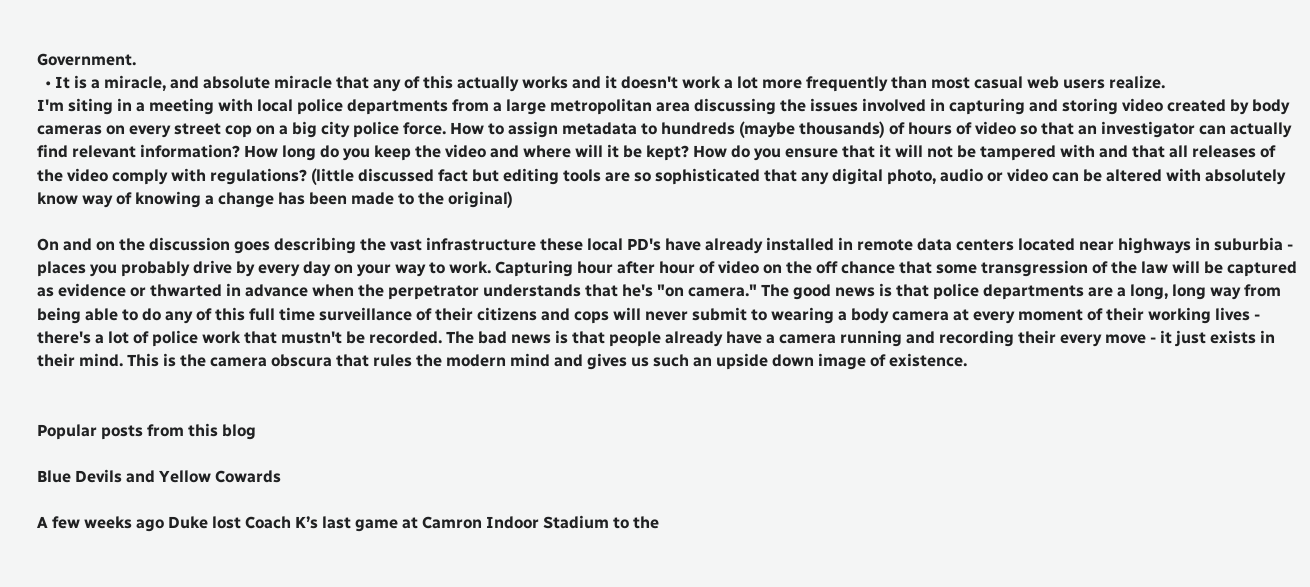Government.
  • It is a miracle, and absolute miracle that any of this actually works and it doesn't work a lot more frequently than most casual web users realize.
I'm siting in a meeting with local police departments from a large metropolitan area discussing the issues involved in capturing and storing video created by body cameras on every street cop on a big city police force. How to assign metadata to hundreds (maybe thousands) of hours of video so that an investigator can actually find relevant information? How long do you keep the video and where will it be kept? How do you ensure that it will not be tampered with and that all releases of the video comply with regulations? (little discussed fact but editing tools are so sophisticated that any digital photo, audio or video can be altered with absolutely know way of knowing a change has been made to the original)

On and on the discussion goes describing the vast infrastructure these local PD's have already installed in remote data centers located near highways in suburbia - places you probably drive by every day on your way to work. Capturing hour after hour of video on the off chance that some transgression of the law will be captured as evidence or thwarted in advance when the perpetrator understands that he's "on camera." The good news is that police departments are a long, long way from being able to do any of this full time surveillance of their citizens and cops will never submit to wearing a body camera at every moment of their working lives - there's a lot of police work that mustn't be recorded. The bad news is that people already have a camera running and recording their every move - it just exists in their mind. This is the camera obscura that rules the modern mind and gives us such an upside down image of existence.


Popular posts from this blog

Blue Devils and Yellow Cowards

A few weeks ago Duke lost Coach K’s last game at Camron Indoor Stadium to the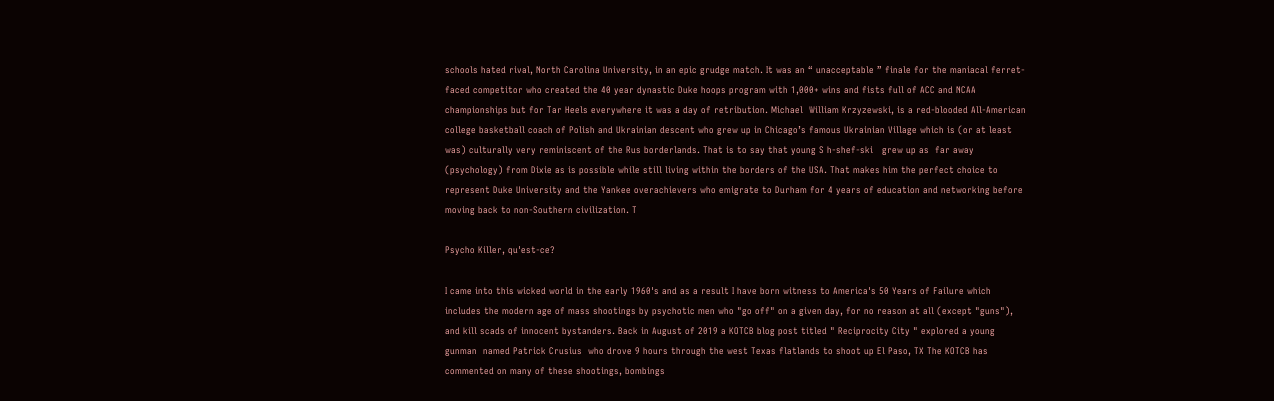schools hated rival, North Carolina University, in an epic grudge match. It was an “ unacceptable ” finale for the maniacal ferret-faced competitor who created the 40 year dynastic Duke hoops program with 1,000+ wins and fists full of ACC and NCAA championships but for Tar Heels everywhere it was a day of retribution. Michael  William Krzyzewski, is a red-blooded All-American college basketball coach of Polish and Ukrainian descent who grew up in Chicago’s famous Ukrainian Village which is (or at least was) culturally very reminiscent of the Rus borderlands. That is to say that young S h-shef-ski   grew up as  far away (psychology) from Dixie as is possible while still living within the borders of the USA. That makes him the perfect choice to represent Duke University and the Yankee overachievers who emigrate to Durham for 4 years of education and networking before moving back to non-Southern civilization. T

Psycho Killer, qu'est-ce?

I came into this wicked world in the early 1960's and as a result I have born witness to America's 50 Years of Failure which includes the modern age of mass shootings by psychotic men who "go off" on a given day, for no reason at all (except "guns"), and kill scads of innocent bystanders. Back in August of 2019 a KOTCB blog post titled " Reciprocity City " explored a young  gunman  named Patrick Crusius  who drove 9 hours through the west Texas flatlands to shoot up El Paso, TX The KOTCB has commented on many of these shootings, bombings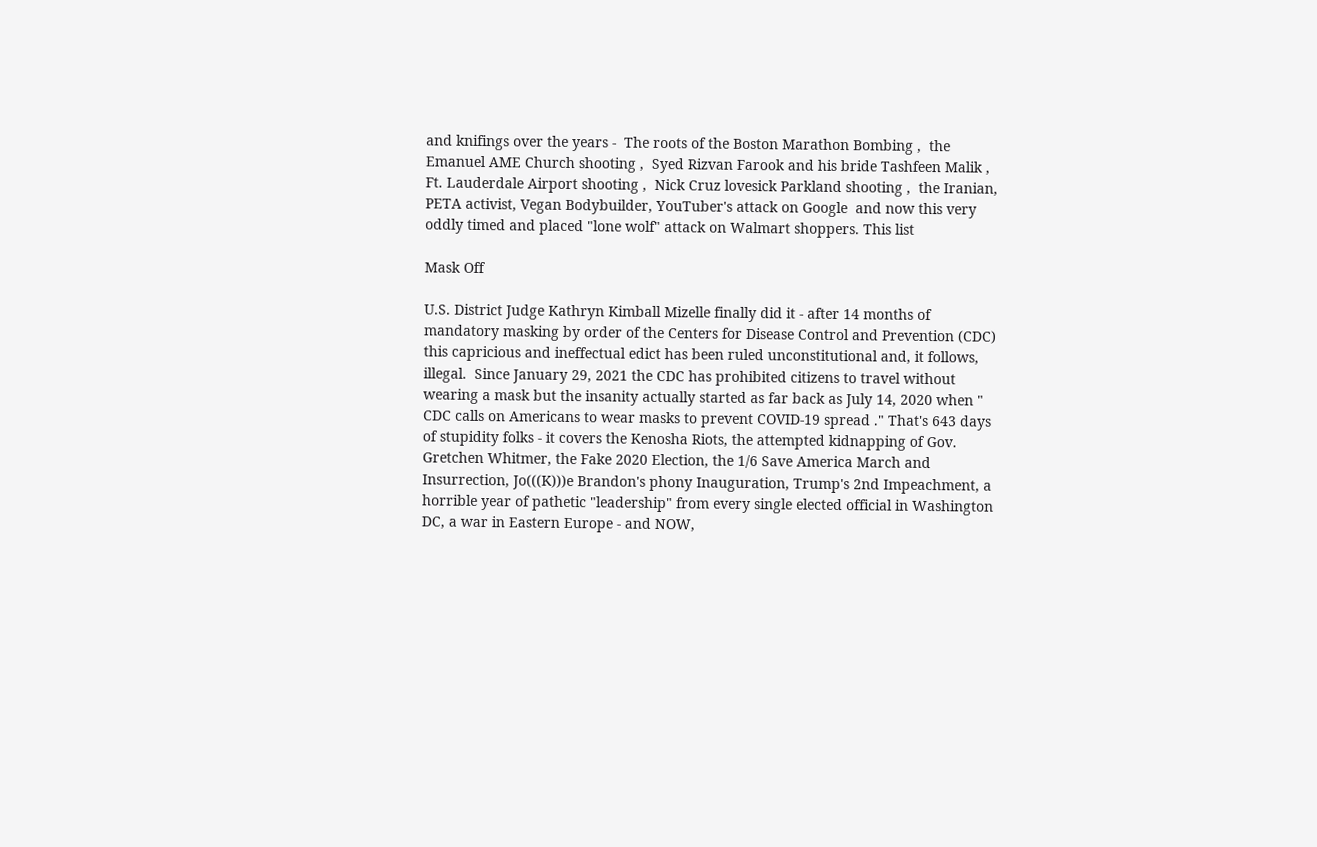and knifings over the years -  The roots of the Boston Marathon Bombing ,  the Emanuel AME Church shooting ,  Syed Rizvan Farook and his bride Tashfeen Malik ,  Ft. Lauderdale Airport shooting ,  Nick Cruz lovesick Parkland shooting ,  the Iranian, PETA activist, Vegan Bodybuilder, YouTuber's attack on Google  and now this very oddly timed and placed "lone wolf" attack on Walmart shoppers. This list

Mask Off

U.S. District Judge Kathryn Kimball Mizelle finally did it - after 14 months of mandatory masking by order of the Centers for Disease Control and Prevention (CDC) this capricious and ineffectual edict has been ruled unconstitutional and, it follows, illegal.  Since January 29, 2021 the CDC has prohibited citizens to travel without wearing a mask but the insanity actually started as far back as July 14, 2020 when " CDC calls on Americans to wear masks to prevent COVID-19 spread ." That's 643 days of stupidity folks - it covers the Kenosha Riots, the attempted kidnapping of Gov. Gretchen Whitmer, the Fake 2020 Election, the 1/6 Save America March and Insurrection, Jo(((K)))e Brandon's phony Inauguration, Trump's 2nd Impeachment, a horrible year of pathetic "leadership" from every single elected official in Washington DC, a war in Eastern Europe - and NOW,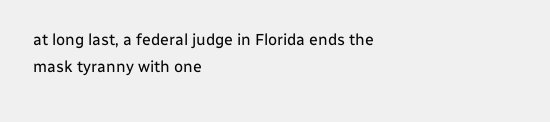at long last, a federal judge in Florida ends the mask tyranny with one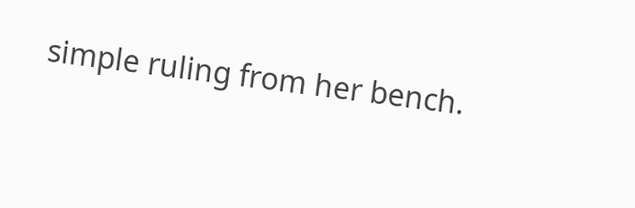simple ruling from her bench.